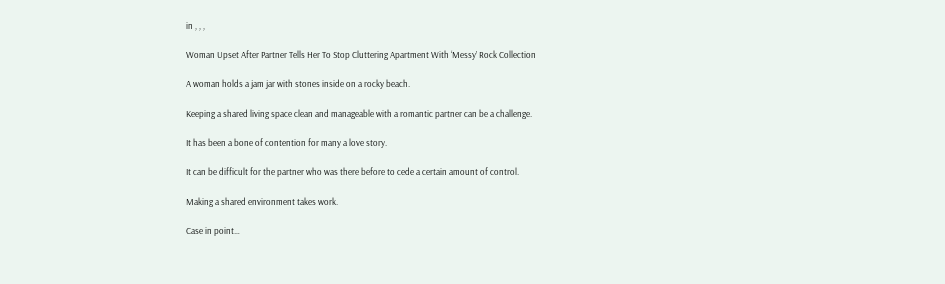in , , ,

Woman Upset After Partner Tells Her To Stop Cluttering Apartment With ‘Messy’ Rock Collection

A woman holds a jam jar with stones inside on a rocky beach.

Keeping a shared living space clean and manageable with a romantic partner can be a challenge.

It has been a bone of contention for many a love story.

It can be difficult for the partner who was there before to cede a certain amount of control.

Making a shared environment takes work.

Case in point…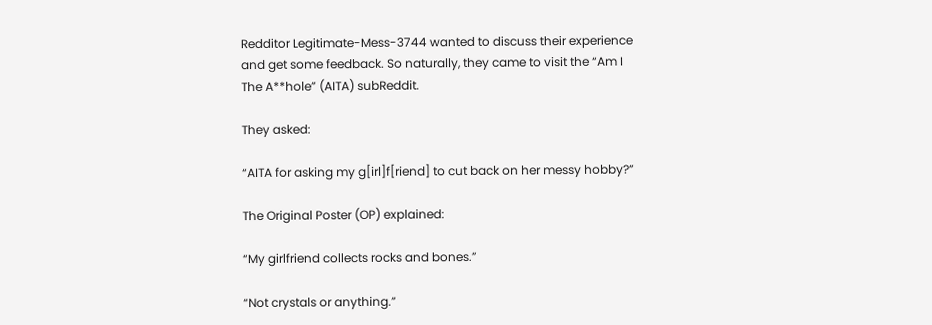Redditor Legitimate-Mess-3744 wanted to discuss their experience and get some feedback. So naturally, they came to visit the “Am I The A**hole” (AITA) subReddit.

They asked:

“AITA for asking my g[irl]f[riend] to cut back on her messy hobby?”

The Original Poster (OP) explained:

“My girlfriend collects rocks and bones.”

“Not crystals or anything.”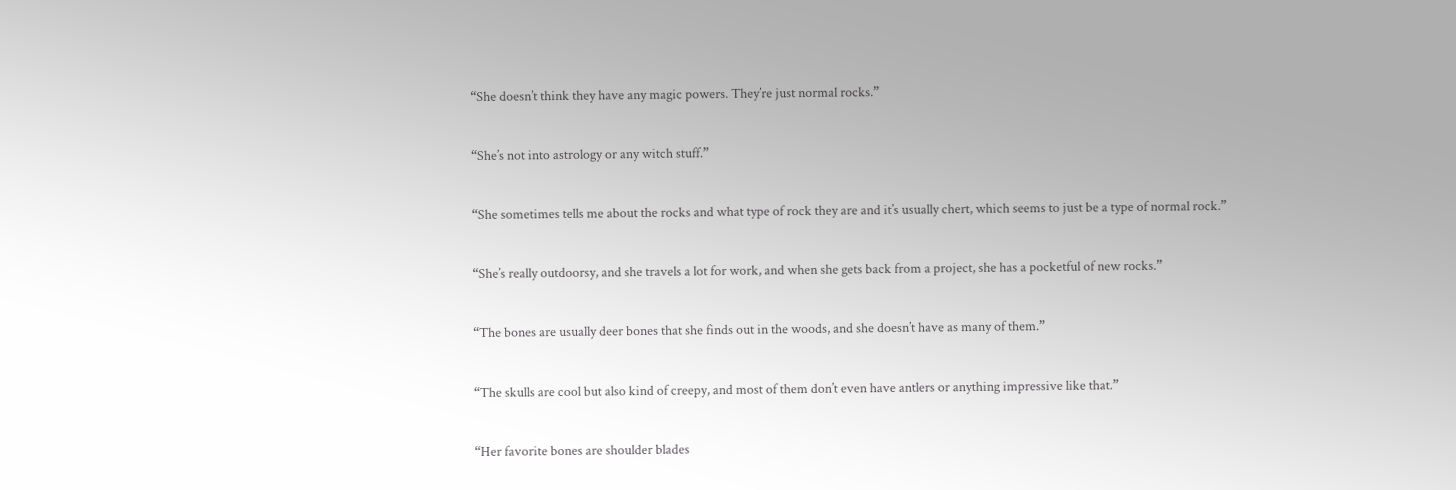“She doesn’t think they have any magic powers. They’re just normal rocks.”

“She’s not into astrology or any witch stuff.”

“She sometimes tells me about the rocks and what type of rock they are and it’s usually chert, which seems to just be a type of normal rock.”

“She’s really outdoorsy, and she travels a lot for work, and when she gets back from a project, she has a pocketful of new rocks.”

“The bones are usually deer bones that she finds out in the woods, and she doesn’t have as many of them.”

“The skulls are cool but also kind of creepy, and most of them don’t even have antlers or anything impressive like that.”

“Her favorite bones are shoulder blades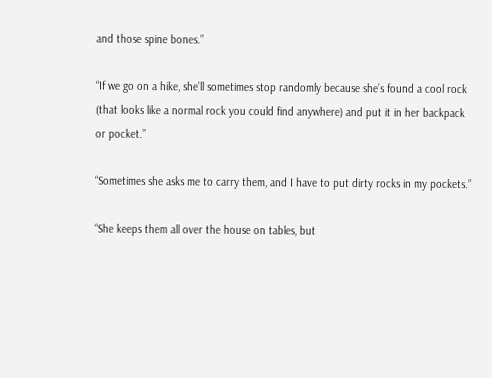and those spine bones.”

“If we go on a hike, she’ll sometimes stop randomly because she’s found a cool rock (that looks like a normal rock you could find anywhere) and put it in her backpack or pocket.”

“Sometimes she asks me to carry them, and I have to put dirty rocks in my pockets.”

“She keeps them all over the house on tables, but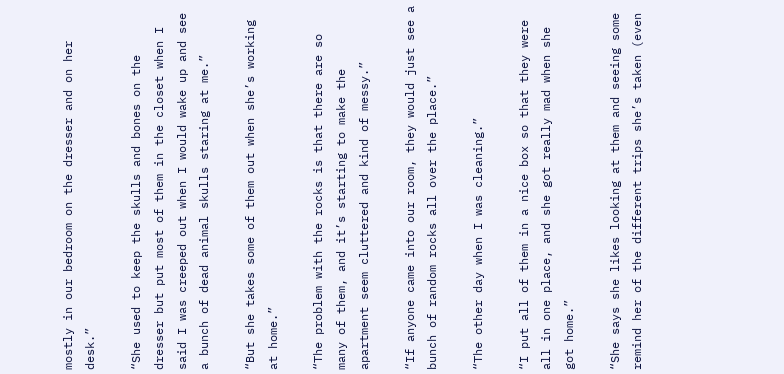mostly in our bedroom on the dresser and on her desk.”

“She used to keep the skulls and bones on the dresser but put most of them in the closet when I said I was creeped out when I would wake up and see a bunch of dead animal skulls staring at me.”

“But she takes some of them out when she’s working at home.”

“The problem with the rocks is that there are so many of them, and it’s starting to make the apartment seem cluttered and kind of messy.”

“If anyone came into our room, they would just see a bunch of random rocks all over the place.”

“The other day when I was cleaning.”

“I put all of them in a nice box so that they were all in one place, and she got really mad when she got home.”

“She says she likes looking at them and seeing some remind her of the different trips she’s taken (even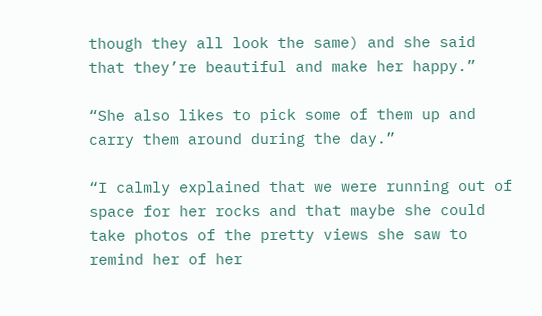though they all look the same) and she said that they’re beautiful and make her happy.”

“She also likes to pick some of them up and carry them around during the day.”

“I calmly explained that we were running out of space for her rocks and that maybe she could take photos of the pretty views she saw to remind her of her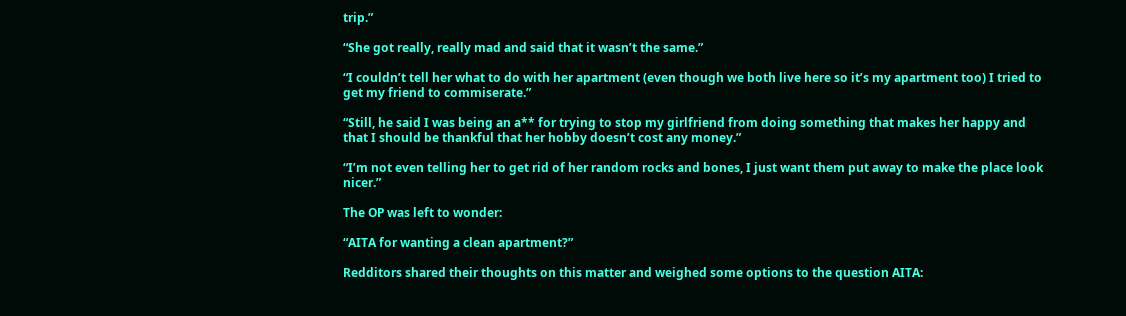trip.”

“She got really, really mad and said that it wasn’t the same.”

“I couldn’t tell her what to do with her apartment (even though we both live here so it’s my apartment too) I tried to get my friend to commiserate.”

“Still, he said I was being an a** for trying to stop my girlfriend from doing something that makes her happy and that I should be thankful that her hobby doesn’t cost any money.”

“I’m not even telling her to get rid of her random rocks and bones, I just want them put away to make the place look nicer.”

The OP was left to wonder:

“AITA for wanting a clean apartment?”

Redditors shared their thoughts on this matter and weighed some options to the question AITA: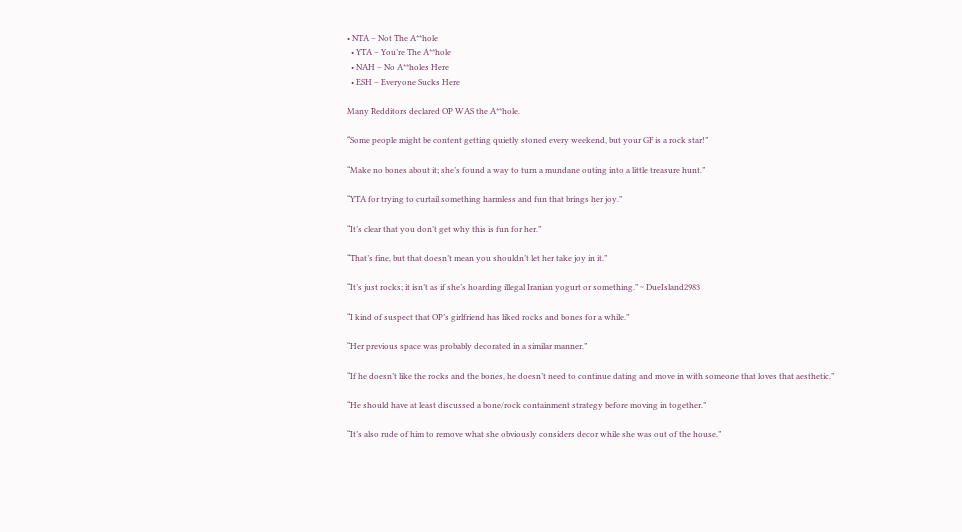• NTA – Not The A**hole
  • YTA – You’re The A**hole
  • NAH – No A**holes Here
  • ESH – Everyone Sucks Here

Many Redditors declared OP WAS the A**hole.

“Some people might be content getting quietly stoned every weekend, but your GF is a rock star!”

“Make no bones about it; she’s found a way to turn a mundane outing into a little treasure hunt.”

“YTA for trying to curtail something harmless and fun that brings her joy.”

“It’s clear that you don’t get why this is fun for her.”

“That’s fine, but that doesn’t mean you shouldn’t let her take joy in it.”

“It’s just rocks; it isn’t as if she’s hoarding illegal Iranian yogurt or something.” ~ DueIsland2983

“I kind of suspect that OP’s girlfriend has liked rocks and bones for a while.”

“Her previous space was probably decorated in a similar manner.”

“If he doesn’t like the rocks and the bones, he doesn’t need to continue dating and move in with someone that loves that aesthetic.”

“He should have at least discussed a bone/rock containment strategy before moving in together.”

“It’s also rude of him to remove what she obviously considers decor while she was out of the house.”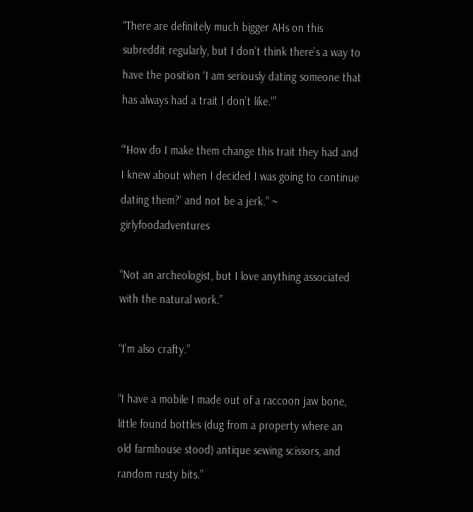“There are definitely much bigger AHs on this subreddit regularly, but I don’t think there’s a way to have the position ‘I am seriously dating someone that has always had a trait I don’t like.'”

“‘How do I make them change this trait they had and I knew about when I decided I was going to continue dating them?’ and not be a jerk.” ~ girlyfoodadventures

“Not an archeologist, but I love anything associated with the natural work.”

“I’m also crafty.”

“I have a mobile I made out of a raccoon jaw bone, little found bottles (dug from a property where an old farmhouse stood) antique sewing scissors, and random rusty bits.”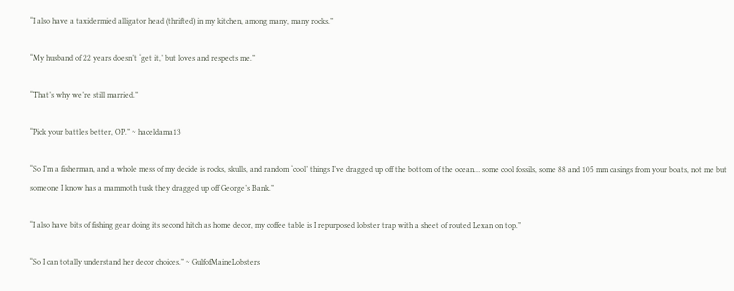“I also have a taxidermied alligator head (thrifted) in my kitchen, among many, many rocks.”

“My husband of 22 years doesn’t ‘get it,’ but loves and respects me.”

“That’s why we’re still married.”

“Pick your battles better, OP.” ~ haceldama13

“So I’m a fisherman, and a whole mess of my decide is rocks, skulls, and random ‘cool’ things I’ve dragged up off the bottom of the ocean… some cool fossils, some 88 and 105 mm casings from your boats, not me but someone I know has a mammoth tusk they dragged up off George’s Bank.”

“I also have bits of fishing gear doing its second hitch as home decor, my coffee table is I repurposed lobster trap with a sheet of routed Lexan on top.”

“So I can totally understand her decor choices.” ~ GulfofMaineLobsters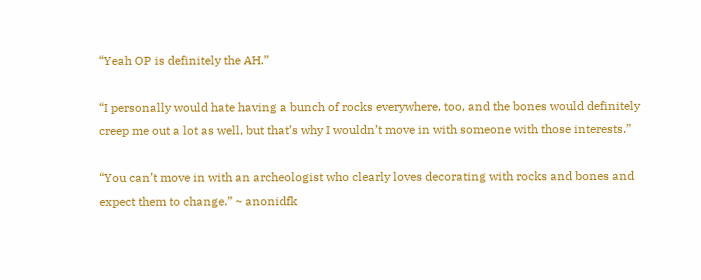“Yeah OP is definitely the AH.”

“I personally would hate having a bunch of rocks everywhere, too, and the bones would definitely creep me out a lot as well, but that’s why I wouldn’t move in with someone with those interests.”

“You can’t move in with an archeologist who clearly loves decorating with rocks and bones and expect them to change.” ~ anonidfk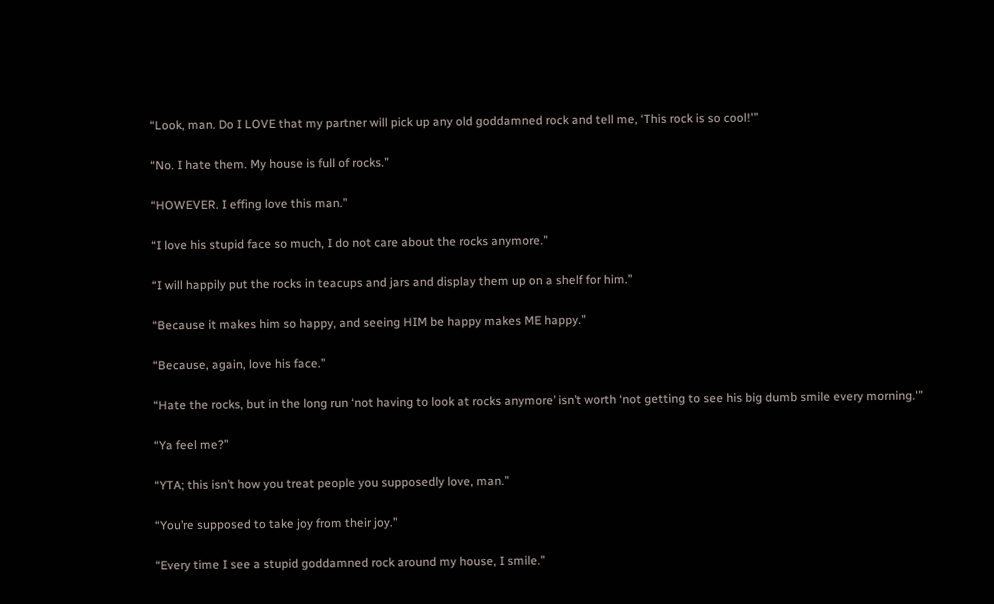“Look, man. Do I LOVE that my partner will pick up any old goddamned rock and tell me, ‘This rock is so cool!'”

“No. I hate them. My house is full of rocks.”

“HOWEVER. I effing love this man.”

“I love his stupid face so much, I do not care about the rocks anymore.”

“I will happily put the rocks in teacups and jars and display them up on a shelf for him.”

“Because it makes him so happy, and seeing HIM be happy makes ME happy.”

“Because, again, love his face.”

“Hate the rocks, but in the long run ‘not having to look at rocks anymore’ isn’t worth ‘not getting to see his big dumb smile every morning.'”

“Ya feel me?”

“YTA; this isn’t how you treat people you supposedly love, man.”

“You’re supposed to take joy from their joy.”

“Every time I see a stupid goddamned rock around my house, I smile.”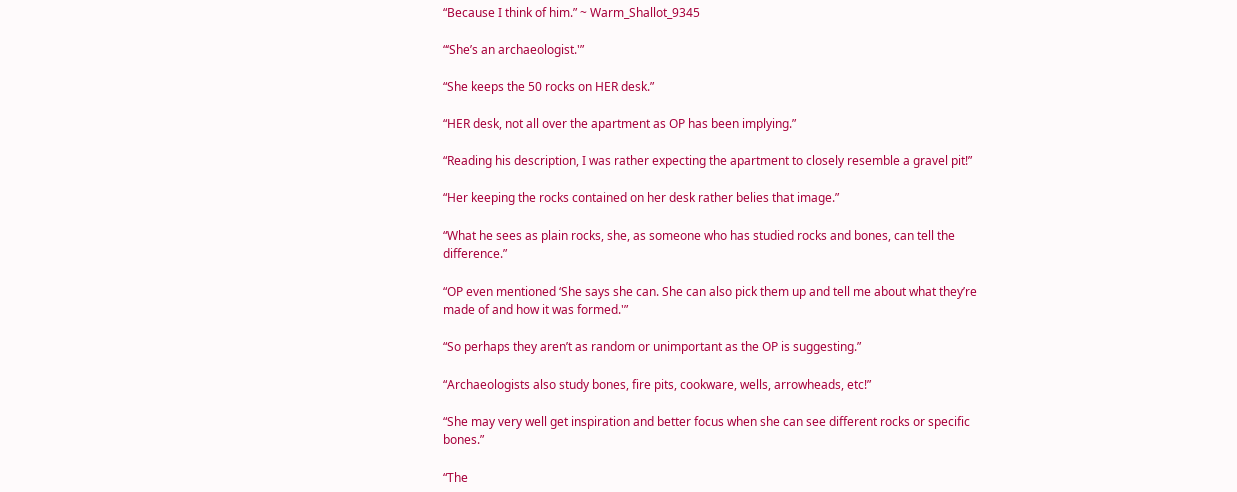“Because I think of him.” ~ Warm_Shallot_9345

“‘She’s an archaeologist.'”

“She keeps the 50 rocks on HER desk.”

“HER desk, not all over the apartment as OP has been implying.”

“Reading his description, I was rather expecting the apartment to closely resemble a gravel pit!”

“Her keeping the rocks contained on her desk rather belies that image.”

“What he sees as plain rocks, she, as someone who has studied rocks and bones, can tell the difference.”

“OP even mentioned ‘She says she can. She can also pick them up and tell me about what they’re made of and how it was formed.'”

“So perhaps they aren’t as random or unimportant as the OP is suggesting.”

“Archaeologists also study bones, fire pits, cookware, wells, arrowheads, etc!”

“She may very well get inspiration and better focus when she can see different rocks or specific bones.”

“The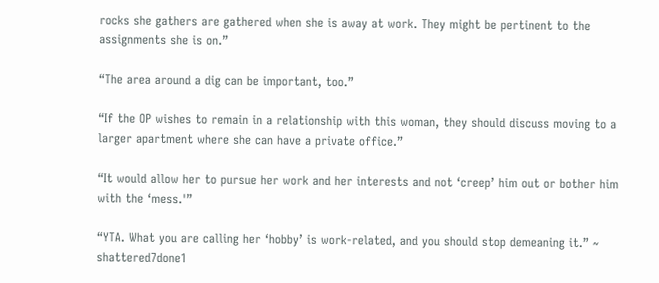rocks she gathers are gathered when she is away at work. They might be pertinent to the assignments she is on.”

“The area around a dig can be important, too.”

“If the OP wishes to remain in a relationship with this woman, they should discuss moving to a larger apartment where she can have a private office.”

“It would allow her to pursue her work and her interests and not ‘creep’ him out or bother him with the ‘mess.'”

“YTA. What you are calling her ‘hobby’ is work-related, and you should stop demeaning it.” ~ shattered7done1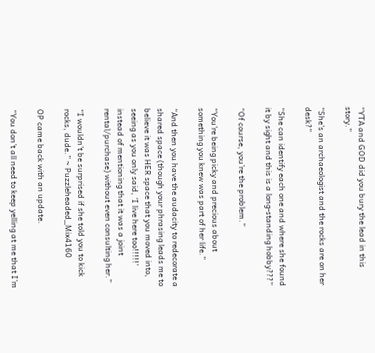“YTA and GOD did you bury the lead in this story.”

“She’s an archaeologist and the rocks are on her desk?”

“She can identify each one and where she found it by sight and this is a long-standing hobby???”

“Of course, you’re the problem.”

“You’re being picky and precious about something you knew was part of her life.”

“And then you have the audacity to redecorate a shared space (though your phrasing leads me to believe it was HER space that you moved into, seeing as you only said, ‘I live here too!!!!!’ instead of mentioning that it was a joint rental/purchase) without even consulting her.”

“I wouldn’t be surprised if she told you to kick rocks, dude.” ~ Puzzleheaded_Mix4160

OP came back with an update.

“You don’t all need to keep yelling at me that I’m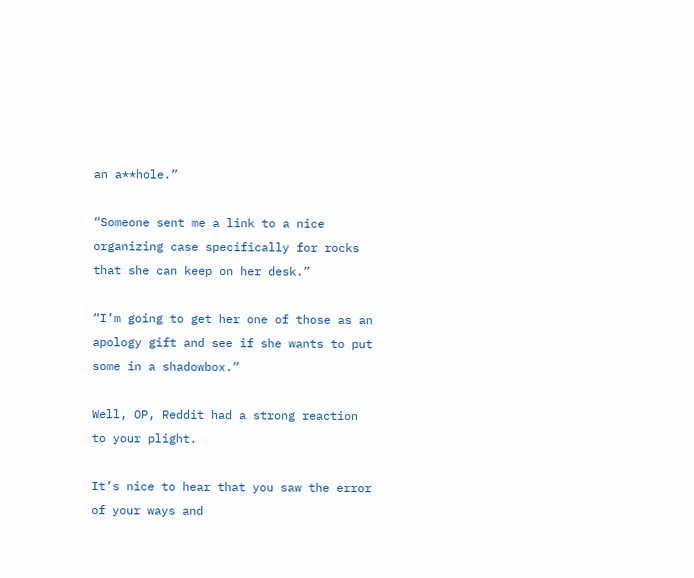an a**hole.”

“Someone sent me a link to a nice organizing case specifically for rocks that she can keep on her desk.”

“I’m going to get her one of those as an apology gift and see if she wants to put some in a shadowbox.”

Well, OP, Reddit had a strong reaction to your plight.

It’s nice to hear that you saw the error of your ways and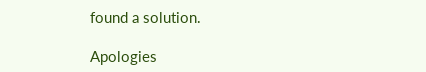found a solution.

Apologies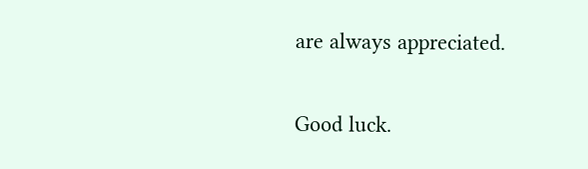are always appreciated.

Good luck.